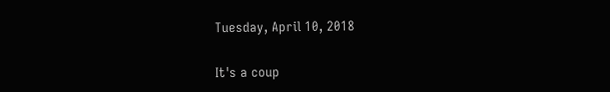Tuesday, April 10, 2018

It's a coup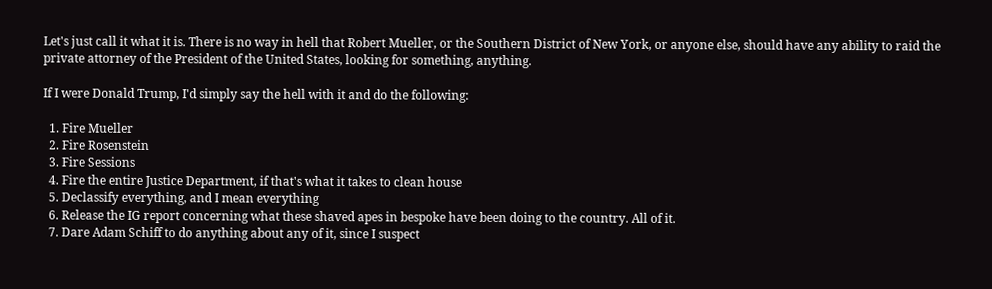Let's just call it what it is. There is no way in hell that Robert Mueller, or the Southern District of New York, or anyone else, should have any ability to raid the private attorney of the President of the United States, looking for something, anything.

If I were Donald Trump, I'd simply say the hell with it and do the following:

  1. Fire Mueller
  2. Fire Rosenstein
  3. Fire Sessions
  4. Fire the entire Justice Department, if that's what it takes to clean house
  5. Declassify everything, and I mean everything
  6. Release the IG report concerning what these shaved apes in bespoke have been doing to the country. All of it.
  7. Dare Adam Schiff to do anything about any of it, since I suspect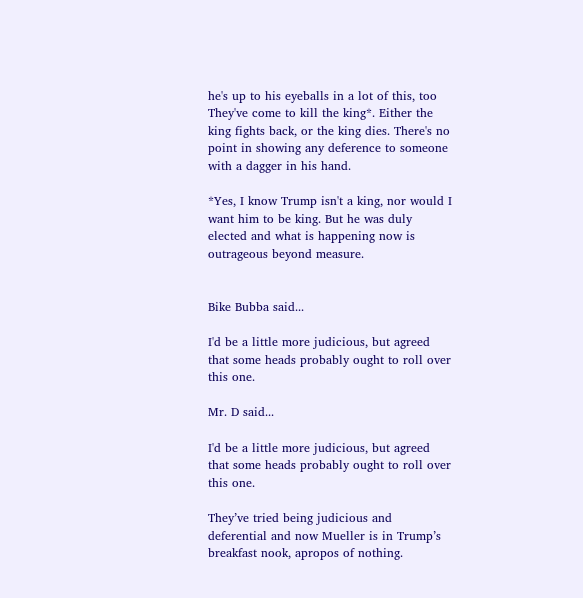he's up to his eyeballs in a lot of this, too
They've come to kill the king*. Either the king fights back, or the king dies. There's no point in showing any deference to someone with a dagger in his hand.

*Yes, I know Trump isn't a king, nor would I want him to be king. But he was duly elected and what is happening now is outrageous beyond measure.


Bike Bubba said...

I'd be a little more judicious, but agreed that some heads probably ought to roll over this one.

Mr. D said...

I'd be a little more judicious, but agreed that some heads probably ought to roll over this one.

They’ve tried being judicious and deferential and now Mueller is in Trump’s breakfast nook, apropos of nothing.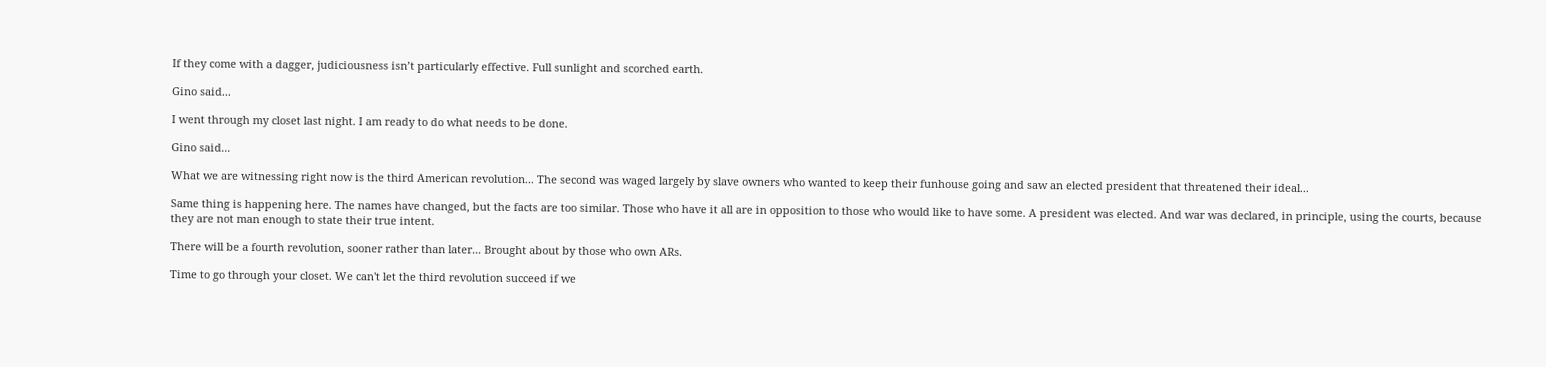If they come with a dagger, judiciousness isn’t particularly effective. Full sunlight and scorched earth.

Gino said...

I went through my closet last night. I am ready to do what needs to be done.

Gino said...

What we are witnessing right now is the third American revolution... The second was waged largely by slave owners who wanted to keep their funhouse going and saw an elected president that threatened their ideal...

Same thing is happening here. The names have changed, but the facts are too similar. Those who have it all are in opposition to those who would like to have some. A president was elected. And war was declared, in principle, using the courts, because they are not man enough to state their true intent.

There will be a fourth revolution, sooner rather than later... Brought about by those who own ARs.

Time to go through your closet. We can't let the third revolution succeed if we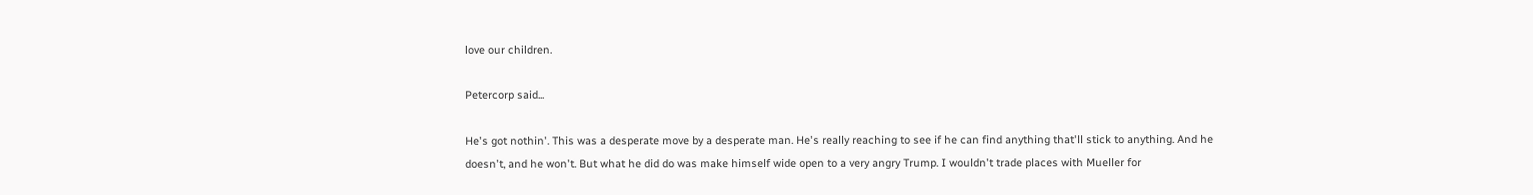love our children.

Petercorp said...

He's got nothin'. This was a desperate move by a desperate man. He's really reaching to see if he can find anything that'll stick to anything. And he doesn't, and he won't. But what he did do was make himself wide open to a very angry Trump. I wouldn't trade places with Mueller for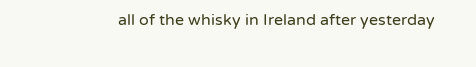all of the whisky in Ireland after yesterday